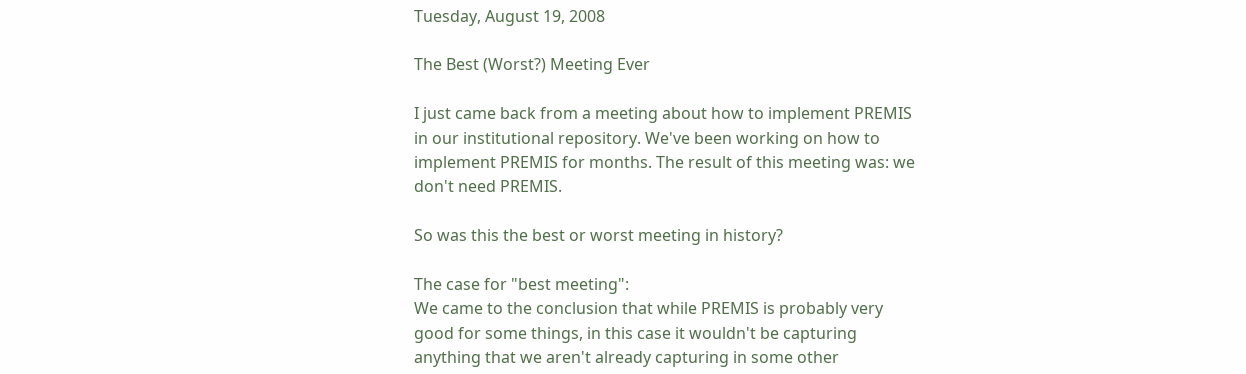Tuesday, August 19, 2008

The Best (Worst?) Meeting Ever

I just came back from a meeting about how to implement PREMIS in our institutional repository. We've been working on how to implement PREMIS for months. The result of this meeting was: we don't need PREMIS.

So was this the best or worst meeting in history?

The case for "best meeting":
We came to the conclusion that while PREMIS is probably very good for some things, in this case it wouldn't be capturing anything that we aren't already capturing in some other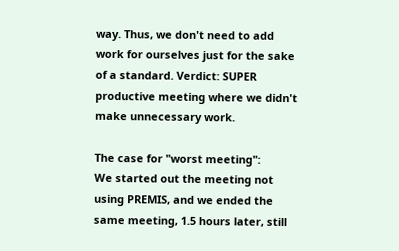way. Thus, we don't need to add work for ourselves just for the sake of a standard. Verdict: SUPER productive meeting where we didn't make unnecessary work.

The case for "worst meeting":
We started out the meeting not using PREMIS, and we ended the same meeting, 1.5 hours later, still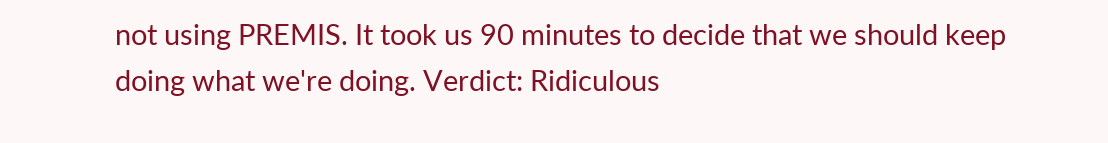not using PREMIS. It took us 90 minutes to decide that we should keep doing what we're doing. Verdict: Ridiculous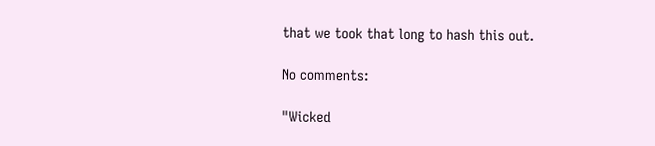that we took that long to hash this out.

No comments:

"Wicked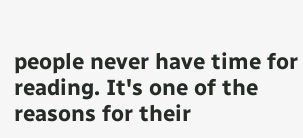people never have time for reading. It's one of the reasons for their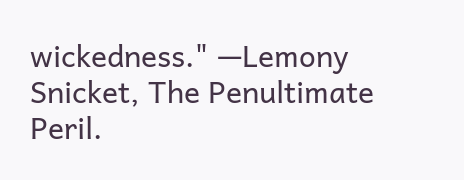wickedness." —Lemony Snicket, The Penultimate Peril.